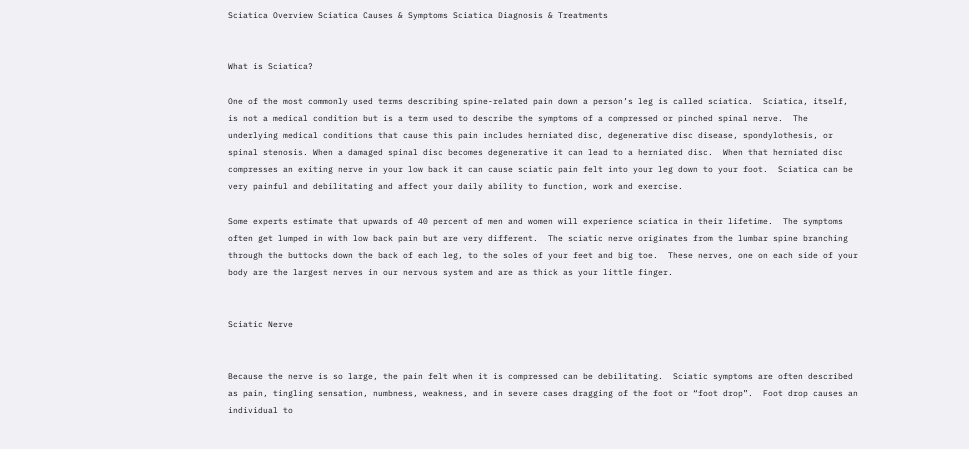Sciatica Overview Sciatica Causes & Symptoms Sciatica Diagnosis & Treatments


What is Sciatica?

One of the most commonly used terms describing spine-related pain down a person’s leg is called sciatica.  Sciatica, itself, is not a medical condition but is a term used to describe the symptoms of a compressed or pinched spinal nerve.  The underlying medical conditions that cause this pain includes herniated disc, degenerative disc disease, spondylothesis, or spinal stenosis. When a damaged spinal disc becomes degenerative it can lead to a herniated disc.  When that herniated disc compresses an exiting nerve in your low back it can cause sciatic pain felt into your leg down to your foot.  Sciatica can be very painful and debilitating and affect your daily ability to function, work and exercise.

Some experts estimate that upwards of 40 percent of men and women will experience sciatica in their lifetime.  The symptoms often get lumped in with low back pain but are very different.  The sciatic nerve originates from the lumbar spine branching through the buttocks down the back of each leg, to the soles of your feet and big toe.  These nerves, one on each side of your body are the largest nerves in our nervous system and are as thick as your little finger.


Sciatic Nerve


Because the nerve is so large, the pain felt when it is compressed can be debilitating.  Sciatic symptoms are often described as pain, tingling sensation, numbness, weakness, and in severe cases dragging of the foot or “foot drop”.  Foot drop causes an individual to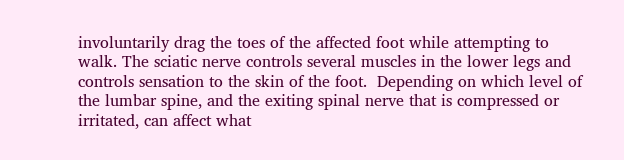involuntarily drag the toes of the affected foot while attempting to walk. The sciatic nerve controls several muscles in the lower legs and controls sensation to the skin of the foot.  Depending on which level of the lumbar spine, and the exiting spinal nerve that is compressed or irritated, can affect what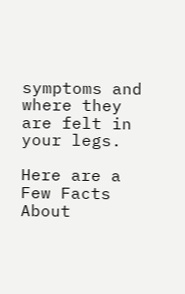symptoms and where they are felt in your legs.

Here are a Few Facts About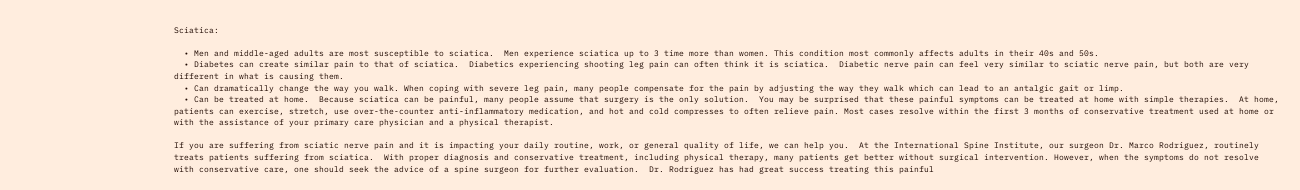Sciatica:

  • Men and middle-aged adults are most susceptible to sciatica.  Men experience sciatica up to 3 time more than women. This condition most commonly affects adults in their 40s and 50s.
  • Diabetes can create similar pain to that of sciatica.  Diabetics experiencing shooting leg pain can often think it is sciatica.  Diabetic nerve pain can feel very similar to sciatic nerve pain, but both are very different in what is causing them.
  • Can dramatically change the way you walk. When coping with severe leg pain, many people compensate for the pain by adjusting the way they walk which can lead to an antalgic gait or limp.
  • Can be treated at home.  Because sciatica can be painful, many people assume that surgery is the only solution.  You may be surprised that these painful symptoms can be treated at home with simple therapies.  At home, patients can exercise, stretch, use over-the-counter anti-inflammatory medication, and hot and cold compresses to often relieve pain. Most cases resolve within the first 3 months of conservative treatment used at home or with the assistance of your primary care physician and a physical therapist.

If you are suffering from sciatic nerve pain and it is impacting your daily routine, work, or general quality of life, we can help you.  At the International Spine Institute, our surgeon Dr. Marco Rodriguez, routinely treats patients suffering from sciatica.  With proper diagnosis and conservative treatment, including physical therapy, many patients get better without surgical intervention. However, when the symptoms do not resolve with conservative care, one should seek the advice of a spine surgeon for further evaluation.  Dr. Rodriguez has had great success treating this painful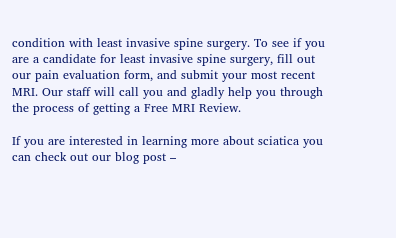condition with least invasive spine surgery. To see if you are a candidate for least invasive spine surgery, fill out our pain evaluation form, and submit your most recent MRI. Our staff will call you and gladly help you through the process of getting a Free MRI Review.

If you are interested in learning more about sciatica you can check out our blog post –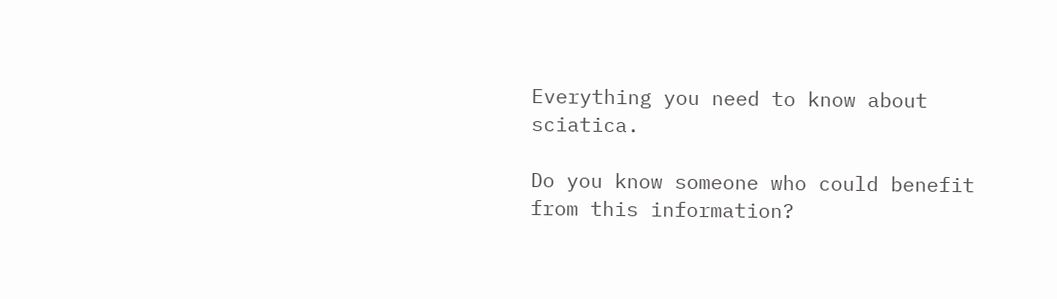Everything you need to know about sciatica.

Do you know someone who could benefit from this information?